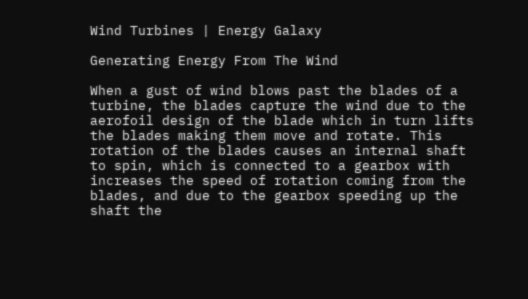Wind Turbines | Energy Galaxy

Generating Energy From The Wind

When a gust of wind blows past the blades of a turbine, the blades capture the wind due to the aerofoil design of the blade which in turn lifts the blades making them move and rotate. This rotation of the blades causes an internal shaft to spin, which is connected to a gearbox with increases the speed of rotation coming from the blades, and due to the gearbox speeding up the shaft the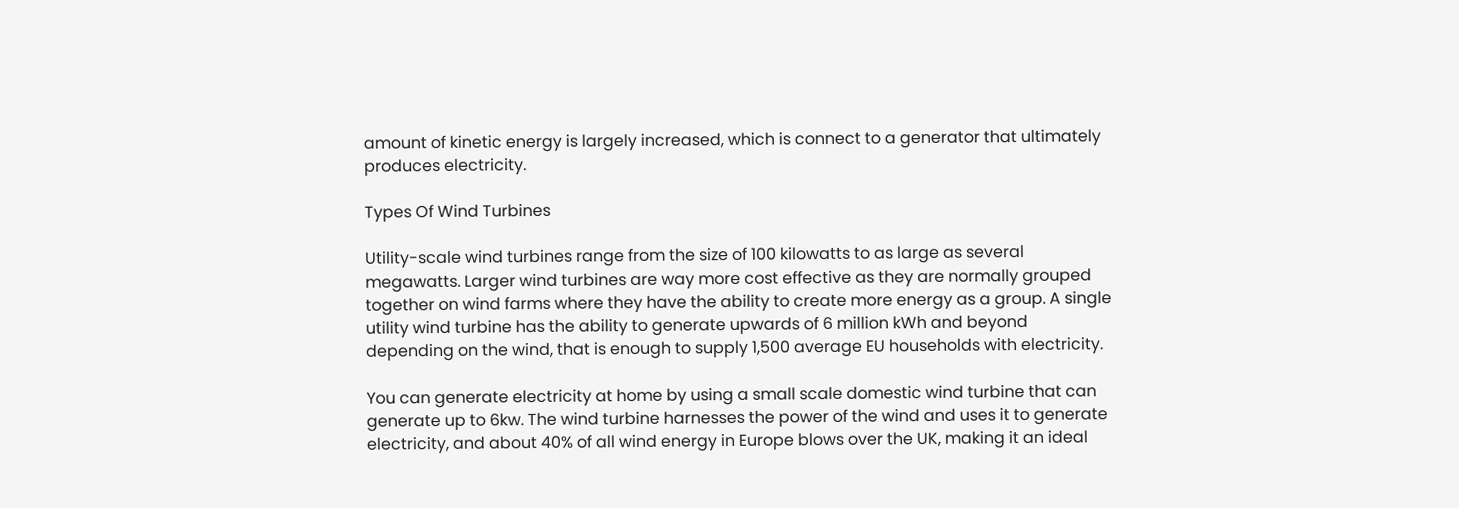amount of kinetic energy is largely increased, which is connect to a generator that ultimately produces electricity.

Types Of Wind Turbines

Utility-scale wind turbines range from the size of 100 kilowatts to as large as several megawatts. Larger wind turbines are way more cost effective as they are normally grouped together on wind farms where they have the ability to create more energy as a group. A single utility wind turbine has the ability to generate upwards of 6 million kWh and beyond depending on the wind, that is enough to supply 1,500 average EU households with electricity.

You can generate electricity at home by using a small scale domestic wind turbine that can generate up to 6kw. The wind turbine harnesses the power of the wind and uses it to generate electricity, and about 40% of all wind energy in Europe blows over the UK, making it an ideal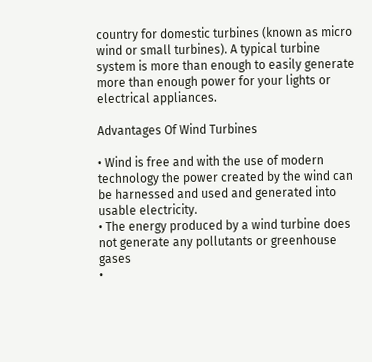country for domestic turbines (known as micro wind or small turbines). A typical turbine system is more than enough to easily generate more than enough power for your lights or electrical appliances.

Advantages Of Wind Turbines

• Wind is free and with the use of modern technology the power created by the wind can be harnessed and used and generated into usable electricity.
• The energy produced by a wind turbine does not generate any pollutants or greenhouse gases
•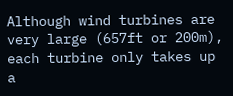Although wind turbines are very large (657ft or 200m), each turbine only takes up a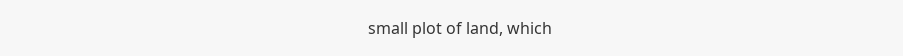small plot of land, which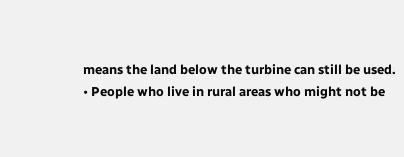means the land below the turbine can still be used.
• People who live in rural areas who might not be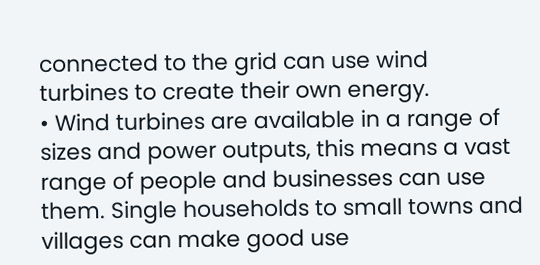connected to the grid can use wind turbines to create their own energy.
• Wind turbines are available in a range of sizes and power outputs, this means a vast range of people and businesses can use them. Single households to small towns and villages can make good use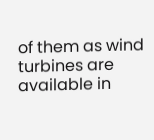of them as wind turbines are available in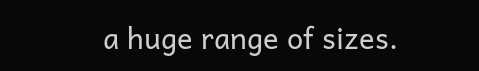a huge range of sizes.